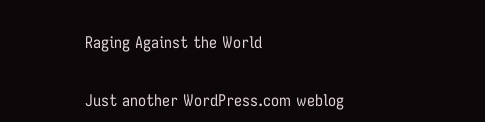Raging Against the World

Just another WordPress.com weblog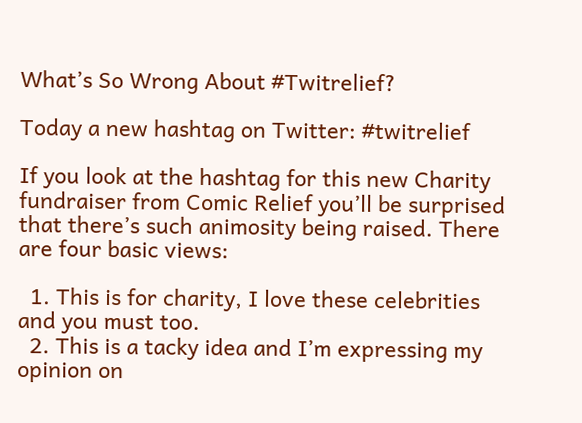What’s So Wrong About #Twitrelief?

Today a new hashtag on Twitter: #twitrelief

If you look at the hashtag for this new Charity fundraiser from Comic Relief you’ll be surprised that there’s such animosity being raised. There are four basic views:

  1. This is for charity, I love these celebrities and you must too.
  2. This is a tacky idea and I’m expressing my opinion on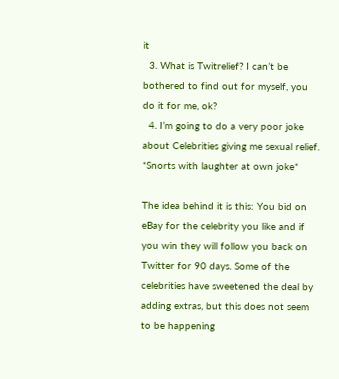it
  3. What is Twitrelief? I can’t be bothered to find out for myself, you do it for me, ok?
  4. I’m going to do a very poor joke about Celebrities giving me sexual relief. *Snorts with laughter at own joke*

The idea behind it is this: You bid on eBay for the celebrity you like and if you win they will follow you back on Twitter for 90 days. Some of the celebrities have sweetened the deal by adding extras, but this does not seem to be happening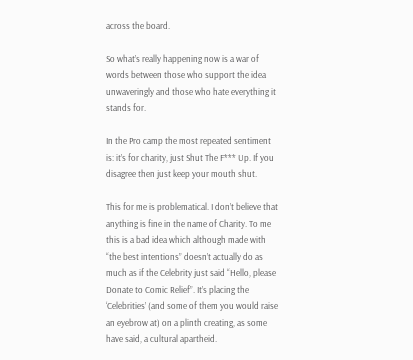across the board.

So what’s really happening now is a war of words between those who support the idea unwaveringly and those who hate everything it stands for.

In the Pro camp the most repeated sentiment is: it’s for charity, just Shut The F*** Up. If you disagree then just keep your mouth shut.

This for me is problematical. I don’t believe that anything is fine in the name of Charity. To me this is a bad idea which although made with “the best intentions” doesn’t actually do as much as if the Celebrity just said “Hello, please Donate to Comic Relief”. It’s placing the ‘Celebrities’ (and some of them you would raise an eyebrow at) on a plinth creating, as some have said, a cultural apartheid.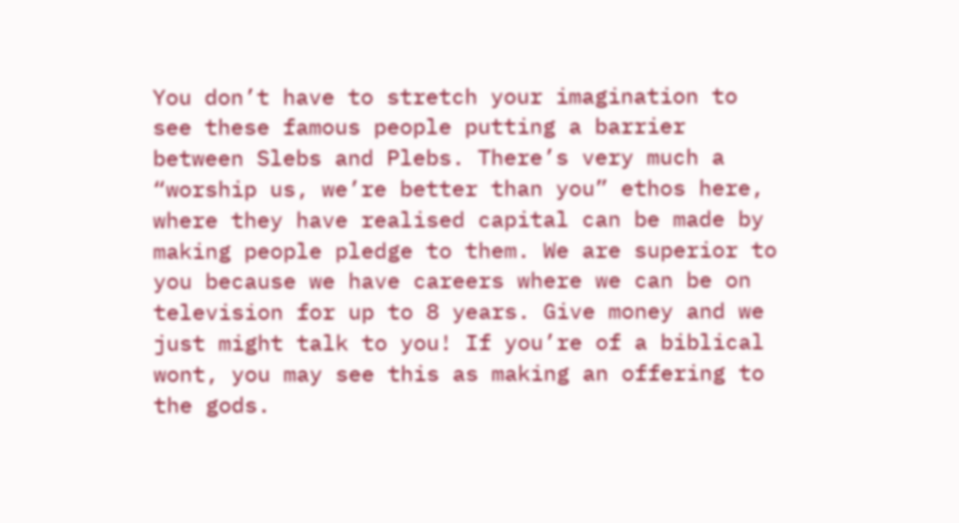You don’t have to stretch your imagination to see these famous people putting a barrier between Slebs and Plebs. There’s very much a “worship us, we’re better than you” ethos here, where they have realised capital can be made by making people pledge to them. We are superior to you because we have careers where we can be on television for up to 8 years. Give money and we just might talk to you! If you’re of a biblical wont, you may see this as making an offering to the gods.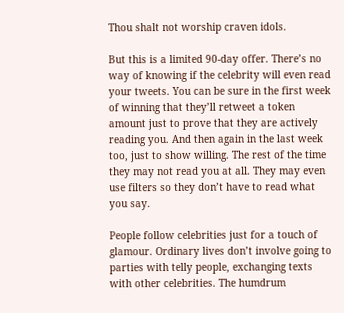Thou shalt not worship craven idols.

But this is a limited 90-day offer. There’s no way of knowing if the celebrity will even read your tweets. You can be sure in the first week of winning that they’ll retweet a token amount just to prove that they are actively reading you. And then again in the last week too, just to show willing. The rest of the time they may not read you at all. They may even use filters so they don’t have to read what you say.

People follow celebrities just for a touch of glamour. Ordinary lives don’t involve going to parties with telly people, exchanging texts with other celebrities. The humdrum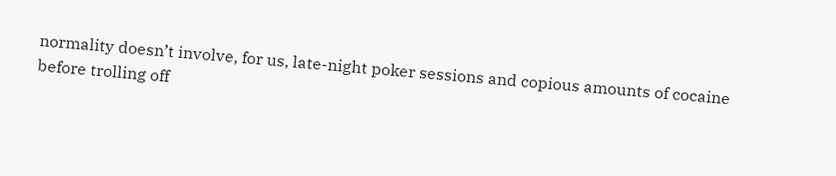normality doesn’t involve, for us, late-night poker sessions and copious amounts of cocaine before trolling off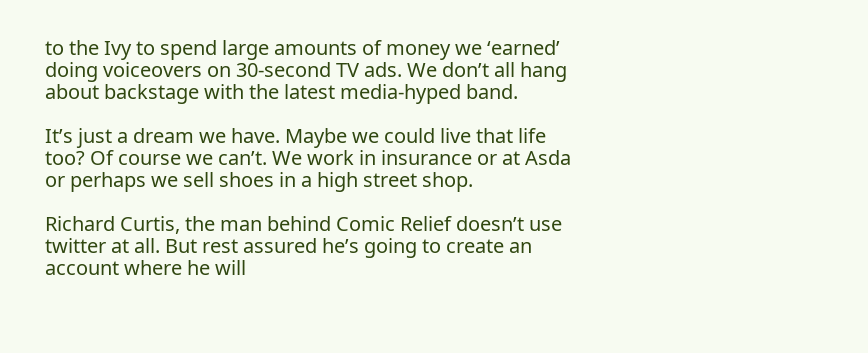to the Ivy to spend large amounts of money we ‘earned’ doing voiceovers on 30-second TV ads. We don’t all hang about backstage with the latest media-hyped band.

It’s just a dream we have. Maybe we could live that life too? Of course we can’t. We work in insurance or at Asda or perhaps we sell shoes in a high street shop.

Richard Curtis, the man behind Comic Relief doesn’t use twitter at all. But rest assured he’s going to create an account where he will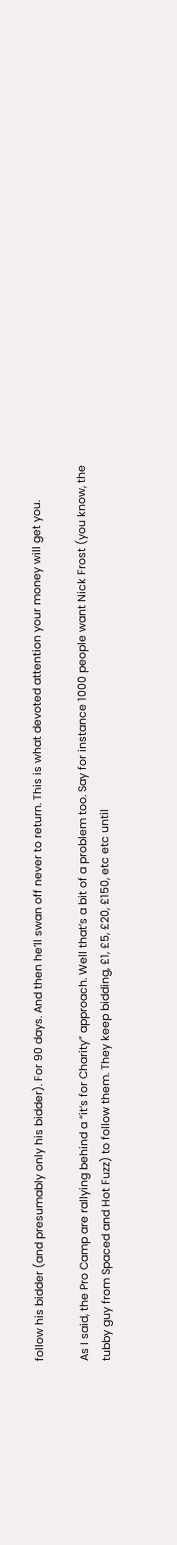follow his bidder (and presumably only his bidder). For 90 days. And then he’ll swan off never to return. This is what devoted attention your money will get you.

As I said, the Pro Camp are rallying behind a “it’s for Charity” approach. Well that’s a bit of a problem too. Say for instance 1000 people want Nick Frost (you know, the tubby guy from Spaced and Hot Fuzz) to follow them. They keep bidding, £1, £5, £20, £150, etc etc until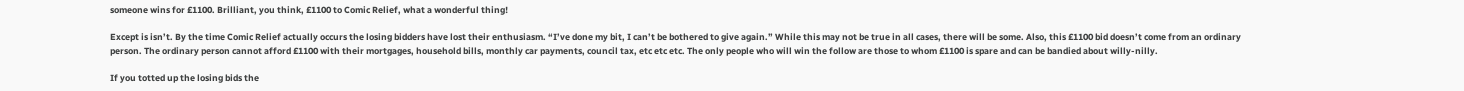someone wins for £1100. Brilliant, you think, £1100 to Comic Relief, what a wonderful thing!

Except is isn’t. By the time Comic Relief actually occurs the losing bidders have lost their enthusiasm. “I’ve done my bit, I can’t be bothered to give again.” While this may not be true in all cases, there will be some. Also, this £1100 bid doesn’t come from an ordinary person. The ordinary person cannot afford £1100 with their mortgages, household bills, monthly car payments, council tax, etc etc etc. The only people who will win the follow are those to whom £1100 is spare and can be bandied about willy-nilly.

If you totted up the losing bids the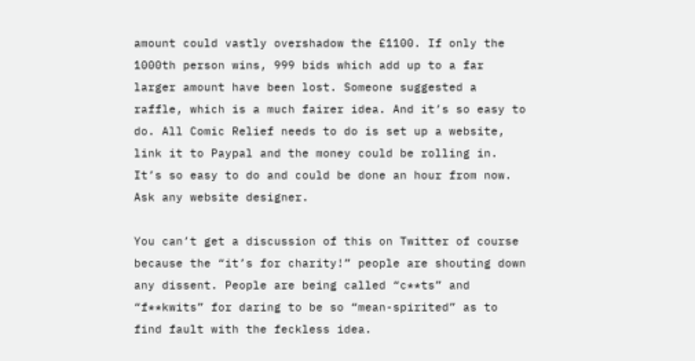amount could vastly overshadow the £1100. If only the 1000th person wins, 999 bids which add up to a far larger amount have been lost. Someone suggested a raffle, which is a much fairer idea. And it’s so easy to do. All Comic Relief needs to do is set up a website, link it to Paypal and the money could be rolling in. It’s so easy to do and could be done an hour from now. Ask any website designer.

You can’t get a discussion of this on Twitter of course because the “it’s for charity!” people are shouting down any dissent. People are being called “c**ts” and “f**kwits” for daring to be so “mean-spirited” as to find fault with the feckless idea.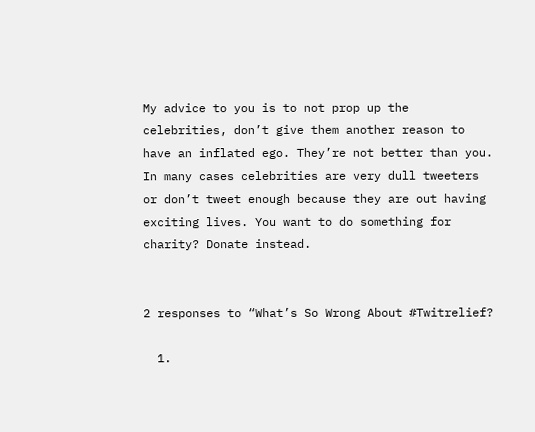My advice to you is to not prop up the celebrities, don’t give them another reason to have an inflated ego. They’re not better than you. In many cases celebrities are very dull tweeters or don’t tweet enough because they are out having exciting lives. You want to do something for charity? Donate instead.


2 responses to “What’s So Wrong About #Twitrelief?

  1.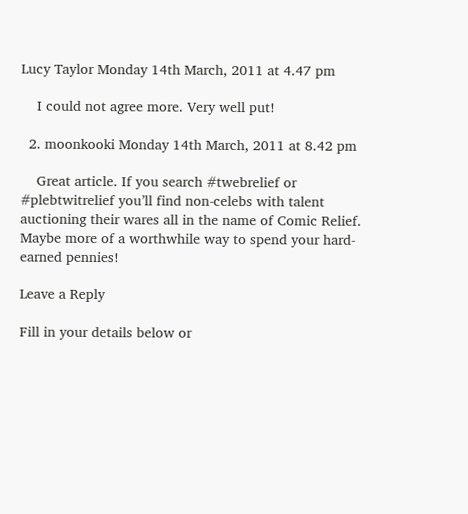Lucy Taylor Monday 14th March, 2011 at 4.47 pm

    I could not agree more. Very well put!

  2. moonkooki Monday 14th March, 2011 at 8.42 pm

    Great article. If you search #twebrelief or #plebtwitrelief you’ll find non-celebs with talent auctioning their wares all in the name of Comic Relief. Maybe more of a worthwhile way to spend your hard-earned pennies!

Leave a Reply

Fill in your details below or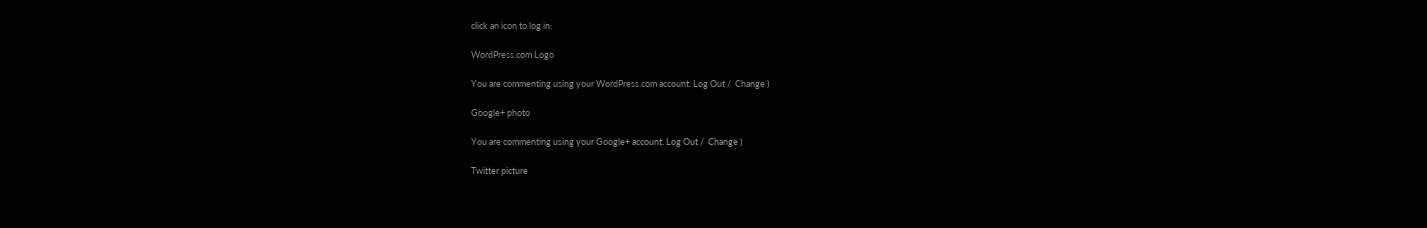click an icon to log in:

WordPress.com Logo

You are commenting using your WordPress.com account. Log Out /  Change )

Google+ photo

You are commenting using your Google+ account. Log Out /  Change )

Twitter picture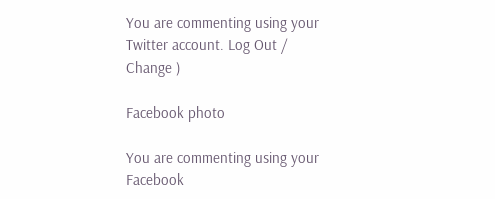You are commenting using your Twitter account. Log Out /  Change )

Facebook photo

You are commenting using your Facebook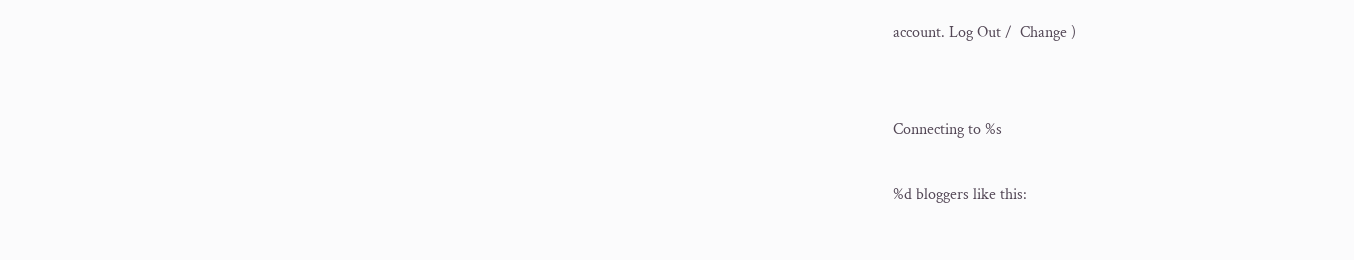account. Log Out /  Change )


Connecting to %s

%d bloggers like this: